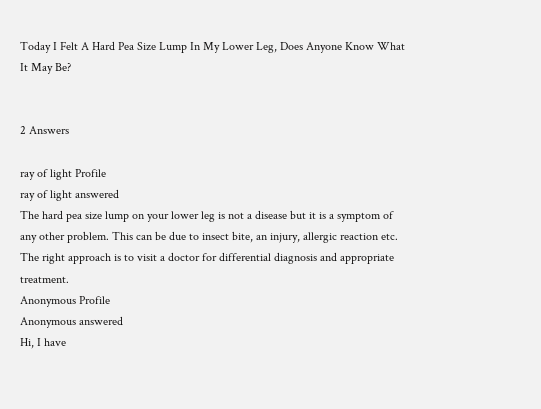Today I Felt A Hard Pea Size Lump In My Lower Leg, Does Anyone Know What It May Be?


2 Answers

ray of light Profile
ray of light answered
The hard pea size lump on your lower leg is not a disease but it is a symptom of any other problem. This can be due to insect bite, an injury, allergic reaction etc. The right approach is to visit a doctor for differential diagnosis and appropriate treatment.
Anonymous Profile
Anonymous answered
Hi, I have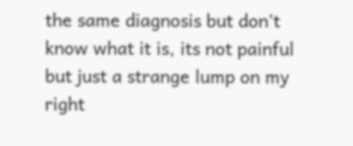the same diagnosis but don't know what it is, its not painful but just a strange lump on my right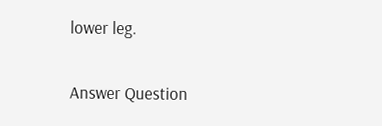lower leg.

Answer Question